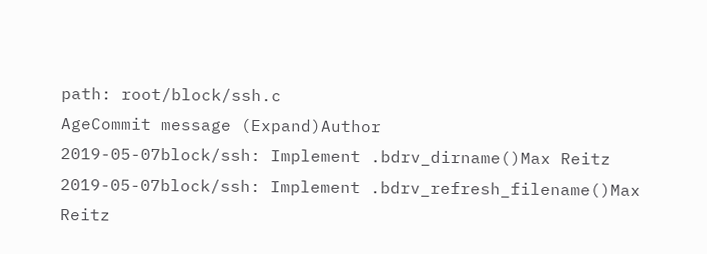path: root/block/ssh.c
AgeCommit message (Expand)Author
2019-05-07block/ssh: Implement .bdrv_dirname()Max Reitz
2019-05-07block/ssh: Implement .bdrv_refresh_filename()Max Reitz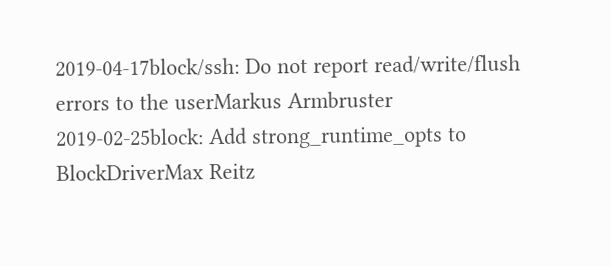2019-04-17block/ssh: Do not report read/write/flush errors to the userMarkus Armbruster
2019-02-25block: Add strong_runtime_opts to BlockDriverMax Reitz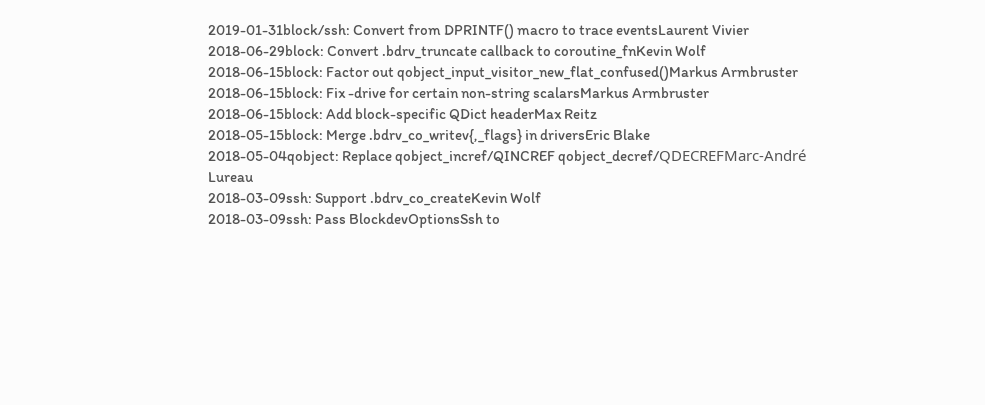2019-01-31block/ssh: Convert from DPRINTF() macro to trace eventsLaurent Vivier
2018-06-29block: Convert .bdrv_truncate callback to coroutine_fnKevin Wolf
2018-06-15block: Factor out qobject_input_visitor_new_flat_confused()Markus Armbruster
2018-06-15block: Fix -drive for certain non-string scalarsMarkus Armbruster
2018-06-15block: Add block-specific QDict headerMax Reitz
2018-05-15block: Merge .bdrv_co_writev{,_flags} in driversEric Blake
2018-05-04qobject: Replace qobject_incref/QINCREF qobject_decref/QDECREFMarc-André Lureau
2018-03-09ssh: Support .bdrv_co_createKevin Wolf
2018-03-09ssh: Pass BlockdevOptionsSsh to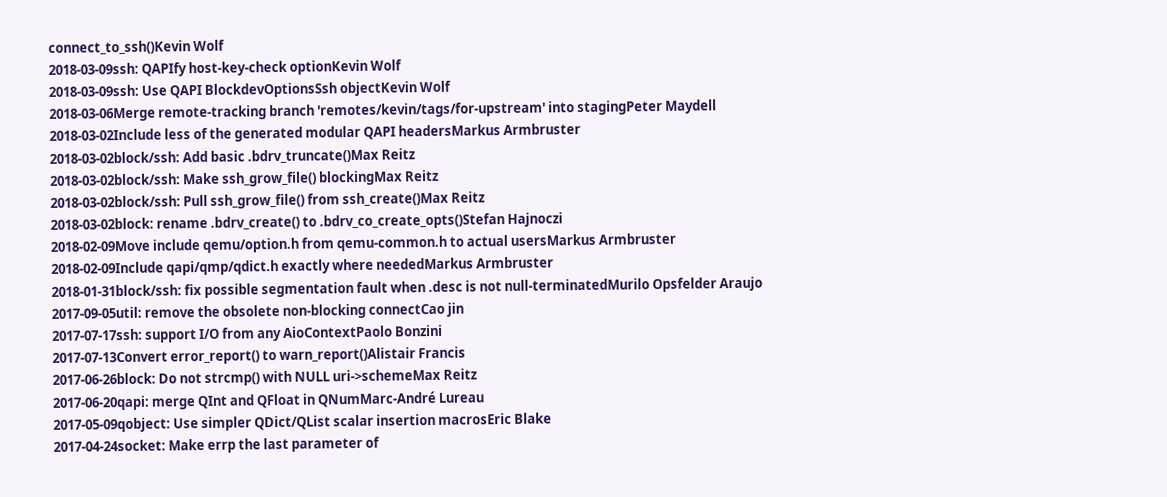connect_to_ssh()Kevin Wolf
2018-03-09ssh: QAPIfy host-key-check optionKevin Wolf
2018-03-09ssh: Use QAPI BlockdevOptionsSsh objectKevin Wolf
2018-03-06Merge remote-tracking branch 'remotes/kevin/tags/for-upstream' into stagingPeter Maydell
2018-03-02Include less of the generated modular QAPI headersMarkus Armbruster
2018-03-02block/ssh: Add basic .bdrv_truncate()Max Reitz
2018-03-02block/ssh: Make ssh_grow_file() blockingMax Reitz
2018-03-02block/ssh: Pull ssh_grow_file() from ssh_create()Max Reitz
2018-03-02block: rename .bdrv_create() to .bdrv_co_create_opts()Stefan Hajnoczi
2018-02-09Move include qemu/option.h from qemu-common.h to actual usersMarkus Armbruster
2018-02-09Include qapi/qmp/qdict.h exactly where neededMarkus Armbruster
2018-01-31block/ssh: fix possible segmentation fault when .desc is not null-terminatedMurilo Opsfelder Araujo
2017-09-05util: remove the obsolete non-blocking connectCao jin
2017-07-17ssh: support I/O from any AioContextPaolo Bonzini
2017-07-13Convert error_report() to warn_report()Alistair Francis
2017-06-26block: Do not strcmp() with NULL uri->schemeMax Reitz
2017-06-20qapi: merge QInt and QFloat in QNumMarc-André Lureau
2017-05-09qobject: Use simpler QDict/QList scalar insertion macrosEric Blake
2017-04-24socket: Make errp the last parameter of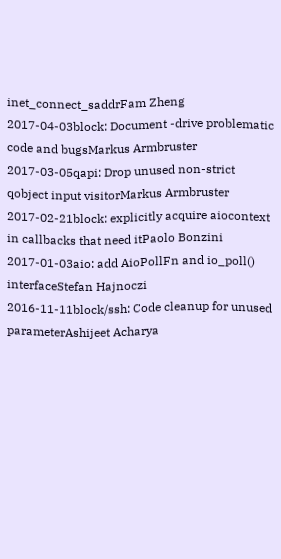inet_connect_saddrFam Zheng
2017-04-03block: Document -drive problematic code and bugsMarkus Armbruster
2017-03-05qapi: Drop unused non-strict qobject input visitorMarkus Armbruster
2017-02-21block: explicitly acquire aiocontext in callbacks that need itPaolo Bonzini
2017-01-03aio: add AioPollFn and io_poll() interfaceStefan Hajnoczi
2016-11-11block/ssh: Code cleanup for unused parameterAshijeet Acharya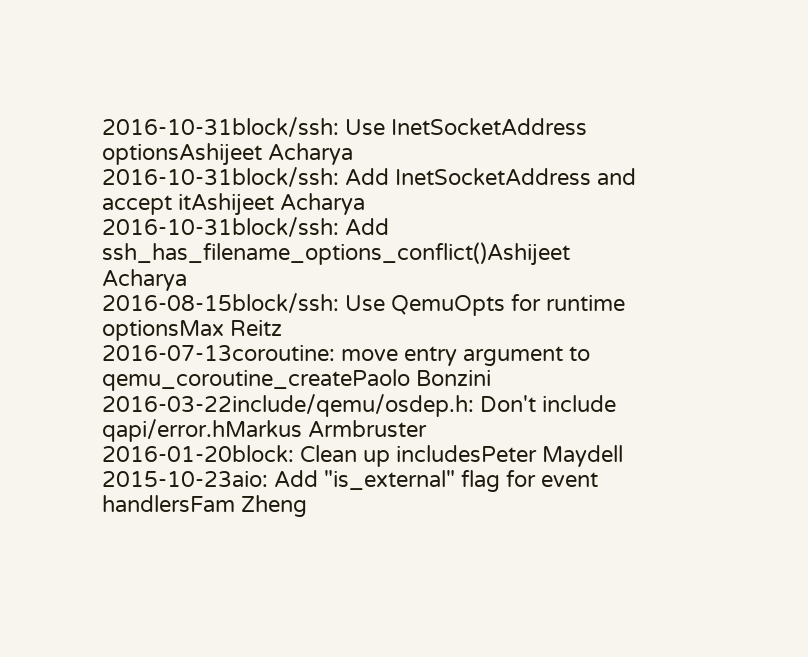2016-10-31block/ssh: Use InetSocketAddress optionsAshijeet Acharya
2016-10-31block/ssh: Add InetSocketAddress and accept itAshijeet Acharya
2016-10-31block/ssh: Add ssh_has_filename_options_conflict()Ashijeet Acharya
2016-08-15block/ssh: Use QemuOpts for runtime optionsMax Reitz
2016-07-13coroutine: move entry argument to qemu_coroutine_createPaolo Bonzini
2016-03-22include/qemu/osdep.h: Don't include qapi/error.hMarkus Armbruster
2016-01-20block: Clean up includesPeter Maydell
2015-10-23aio: Add "is_external" flag for event handlersFam Zheng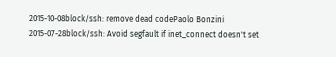2015-10-08block/ssh: remove dead codePaolo Bonzini
2015-07-28block/ssh: Avoid segfault if inet_connect doesn't set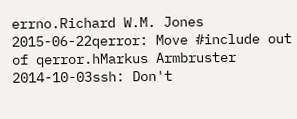errno.Richard W.M. Jones
2015-06-22qerror: Move #include out of qerror.hMarkus Armbruster
2014-10-03ssh: Don't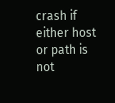crash if either host or path is not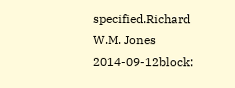specified.Richard W.M. Jones
2014-09-12block: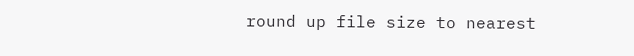round up file size to nearest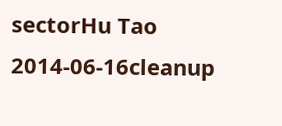sectorHu Tao
2014-06-16cleanup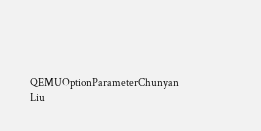QEMUOptionParameterChunyan Liu